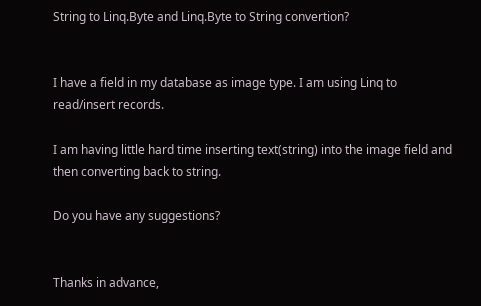String to Linq.Byte and Linq.Byte to String convertion?


I have a field in my database as image type. I am using Linq to read/insert records.

I am having little hard time inserting text(string) into the image field and then converting back to string.

Do you have any suggestions?


Thanks in advance,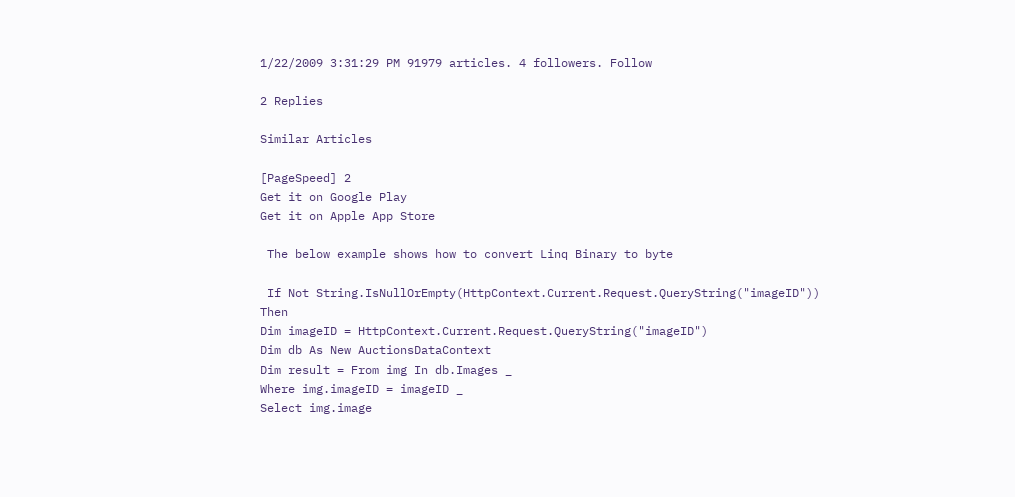1/22/2009 3:31:29 PM 91979 articles. 4 followers. Follow

2 Replies

Similar Articles

[PageSpeed] 2
Get it on Google Play
Get it on Apple App Store

 The below example shows how to convert Linq Binary to byte

 If Not String.IsNullOrEmpty(HttpContext.Current.Request.QueryString("imageID")) Then
Dim imageID = HttpContext.Current.Request.QueryString("imageID")
Dim db As New AuctionsDataContext
Dim result = From img In db.Images _
Where img.imageID = imageID _
Select img.image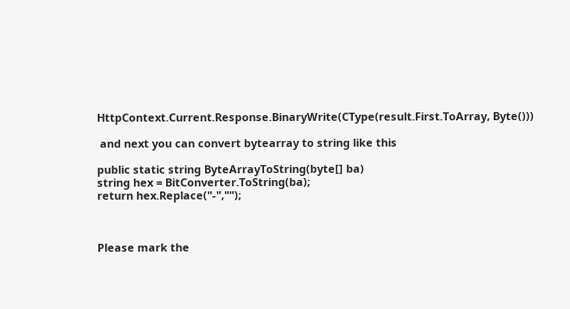HttpContext.Current.Response.BinaryWrite(CType(result.First.ToArray, Byte()))

 and next you can convert bytearray to string like this

public static string ByteArrayToString(byte[] ba)
string hex = BitConverter.ToString(ba);
return hex.Replace("-","");



Please mark the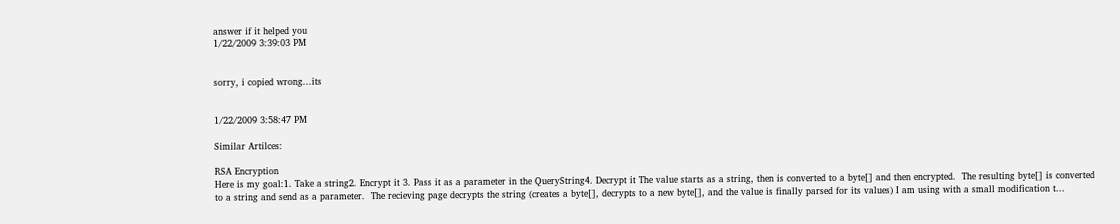answer if it helped you
1/22/2009 3:39:03 PM


sorry, i copied wrong...its


1/22/2009 3:58:47 PM

Similar Artilces:

RSA Encryption
Here is my goal:1. Take a string2. Encrypt it 3. Pass it as a parameter in the QueryString4. Decrypt it The value starts as a string, then is converted to a byte[] and then encrypted.  The resulting byte[] is converted to a string and send as a parameter.  The recieving page decrypts the string (creates a byte[], decrypts to a new byte[], and the value is finally parsed for its values) I am using with a small modification t...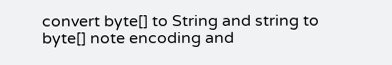convert byte[] to String and string to byte[] note encoding and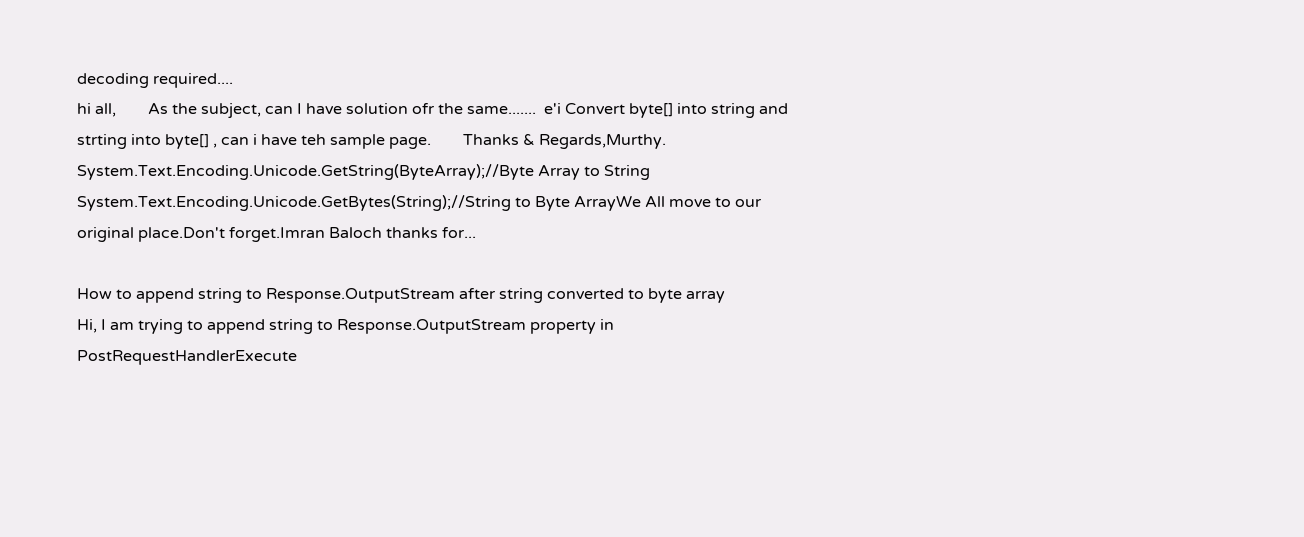decoding required....
hi all,        As the subject, can I have solution ofr the same.......  e'i Convert byte[] into string and strting into byte[] , can i have teh sample page.        Thanks & Regards,Murthy.          System.Text.Encoding.Unicode.GetString(ByteArray);//Byte Array to String             System.Text.Encoding.Unicode.GetBytes(String);//String to Byte ArrayWe All move to our original place.Don't forget.Imran Baloch thanks for...

How to append string to Response.OutputStream after string converted to byte array
Hi, I am trying to append string to Response.OutputStream property in PostRequestHandlerExecute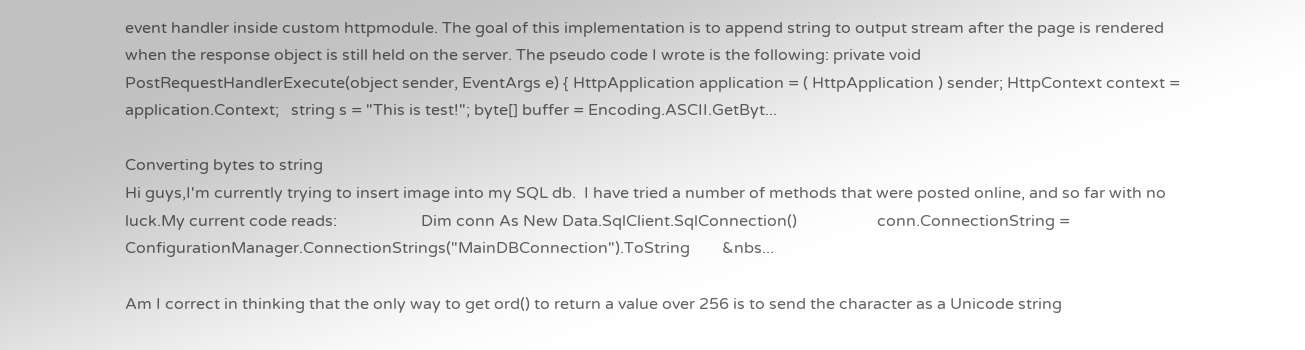event handler inside custom httpmodule. The goal of this implementation is to append string to output stream after the page is rendered when the response object is still held on the server. The pseudo code I wrote is the following: private void PostRequestHandlerExecute(object sender, EventArgs e) { HttpApplication application = ( HttpApplication ) sender; HttpContext context = application.Context;   string s = "This is test!"; byte[] buffer = Encoding.ASCII.GetByt...

Converting bytes to string
Hi guys,I'm currently trying to insert image into my SQL db.  I have tried a number of methods that were posted online, and so far with no luck.My current code reads:                     Dim conn As New Data.SqlClient.SqlConnection()                    conn.ConnectionString = ConfigurationManager.ConnectionStrings("MainDBConnection").ToString        &nbs...

Am I correct in thinking that the only way to get ord() to return a value over 256 is to send the character as a Unicode string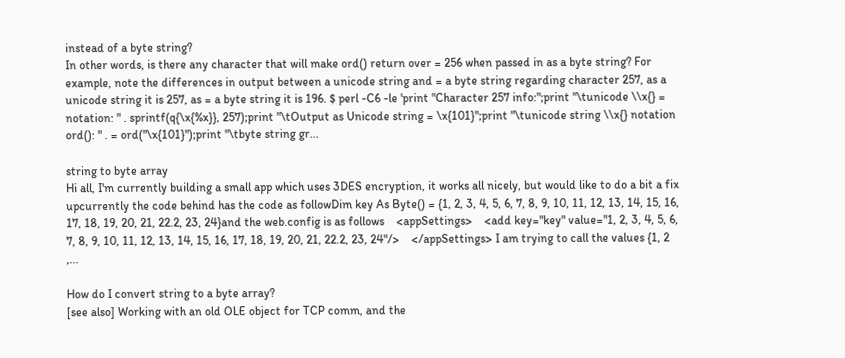instead of a byte string?
In other words, is there any character that will make ord() return over = 256 when passed in as a byte string? For example, note the differences in output between a unicode string and = a byte string regarding character 257, as a unicode string it is 257, as = a byte string it is 196. $ perl -C6 -le 'print "Character 257 info:";print "\tunicode \\x{} = notation: " . sprintf(q{\x{%x}}, 257);print "\tOutput as Unicode string = \x{101}";print "\tunicode string \\x{} notation ord(): " . = ord("\x{101}");print "\tbyte string gr...

string to byte array
Hi all, I'm currently building a small app which uses 3DES encryption, it works all nicely, but would like to do a bit a fix upcurrently the code behind has the code as followDim key As Byte() = {1, 2, 3, 4, 5, 6, 7, 8, 9, 10, 11, 12, 13, 14, 15, 16, 17, 18, 19, 20, 21, 22.2, 23, 24}and the web.config is as follows    <appSettings>    <add key="key" value="1, 2, 3, 4, 5, 6, 7, 8, 9, 10, 11, 12, 13, 14, 15, 16, 17, 18, 19, 20, 21, 22.2, 23, 24"/>    </appSettings> I am trying to call the values {1, 2 ,...

How do I convert string to a byte array?
[see also] Working with an old OLE object for TCP comm, and the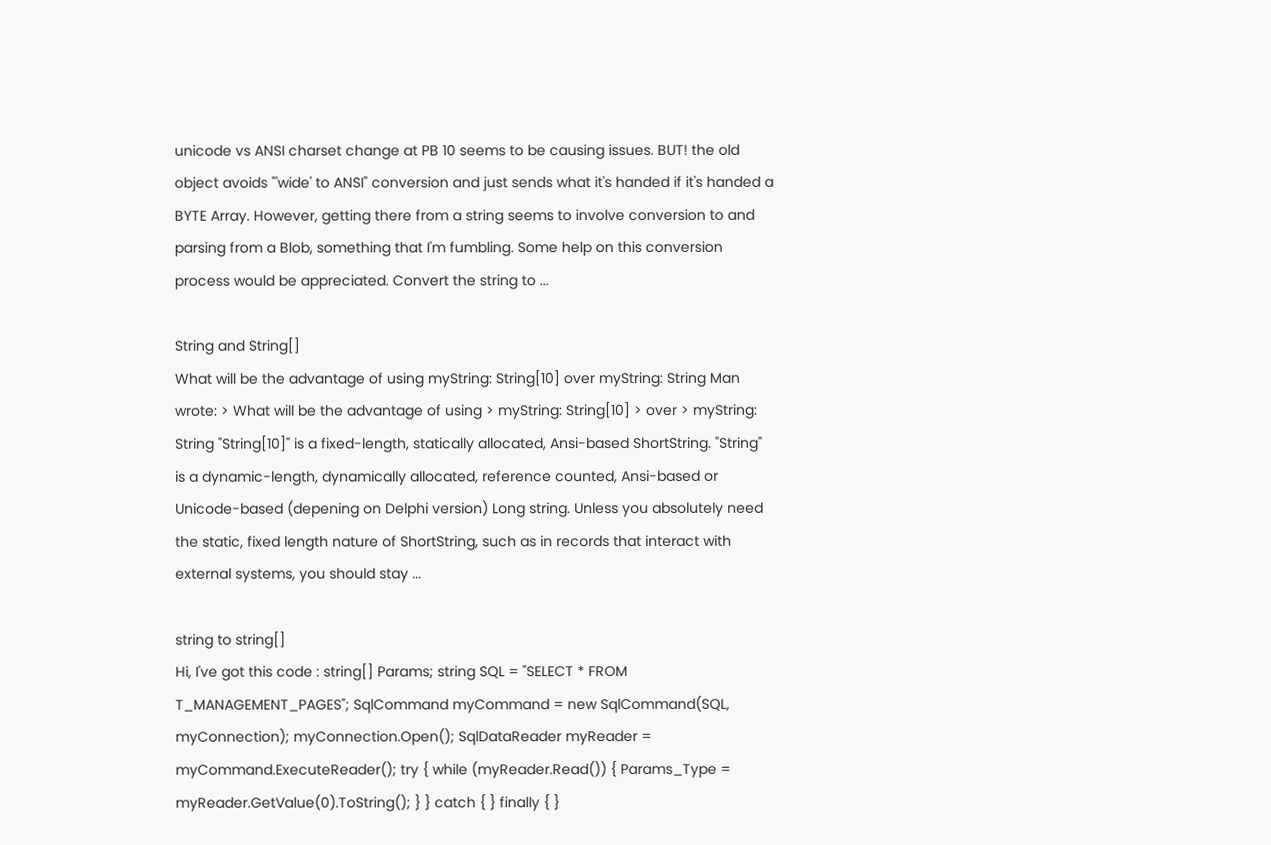unicode vs ANSI charset change at PB 10 seems to be causing issues. BUT! the old object avoids "'wide' to ANSI" conversion and just sends what it's handed if it's handed a BYTE Array. However, getting there from a string seems to involve conversion to and parsing from a Blob, something that I'm fumbling. Some help on this conversion process would be appreciated. Convert the string to ...

String and String[]
What will be the advantage of using myString: String[10] over myString: String Man wrote: > What will be the advantage of using > myString: String[10] > over > myString: String "String[10]" is a fixed-length, statically allocated, Ansi-based ShortString. "String" is a dynamic-length, dynamically allocated, reference counted, Ansi-based or Unicode-based (depening on Delphi version) Long string. Unless you absolutely need the static, fixed length nature of ShortString, such as in records that interact with external systems, you should stay ...

string to string[]
Hi, I've got this code : string[] Params; string SQL = "SELECT * FROM T_MANAGEMENT_PAGES"; SqlCommand myCommand = new SqlCommand(SQL, myConnection); myConnection.Open(); SqlDataReader myReader = myCommand.ExecuteReader(); try { while (myReader.Read()) { Params_Type = myReader.GetValue(0).ToString(); } } catch { } finally { }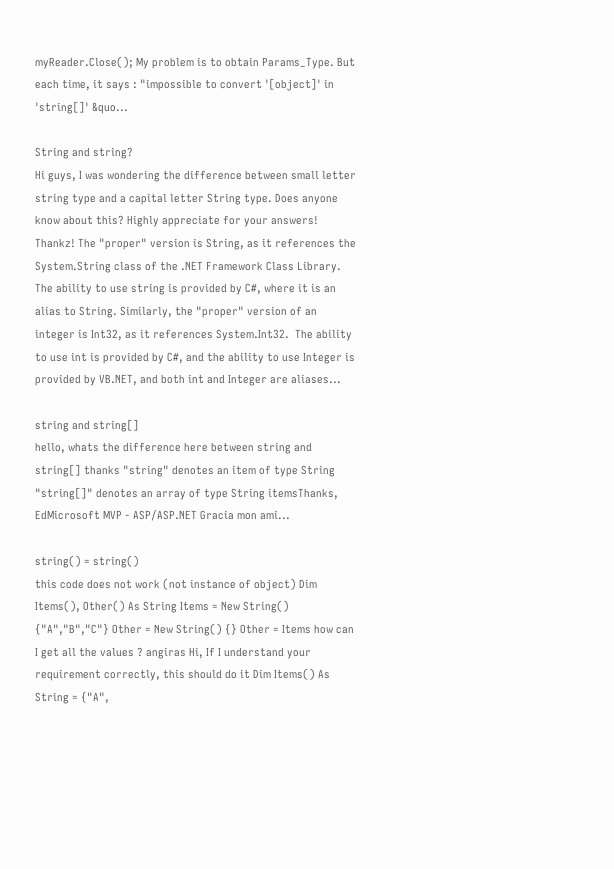myReader.Close(); My problem is to obtain Params_Type. But each time, it says : "impossible to convert '[object]' in 'string[]' &quo...

String and string?
Hi guys, I was wondering the difference between small letter string type and a capital letter String type. Does anyone know about this? Highly appreciate for your answers! Thankz! The "proper" version is String, as it references the System.String class of the .NET Framework Class Library. The ability to use string is provided by C#, where it is an alias to String. Similarly, the "proper" version of an integer is Int32, as it references System.Int32.  The ability to use int is provided by C#, and the ability to use Integer is provided by VB.NET, and both int and Integer are aliases...

string and string[]
hello, whats the difference here between string and string[] thanks "string" denotes an item of type String "string[]" denotes an array of type String itemsThanks, EdMicrosoft MVP - ASP/ASP.NET Gracia mon ami...

string() = string()
this code does not work (not instance of object) Dim Items(), Other() As String Items = New String() {"A","B","C"} Other = New String() {} Other = Items how can I get all the values ? angiras Hi, If I understand your requirement correctly, this should do it Dim Items() As String = {"A",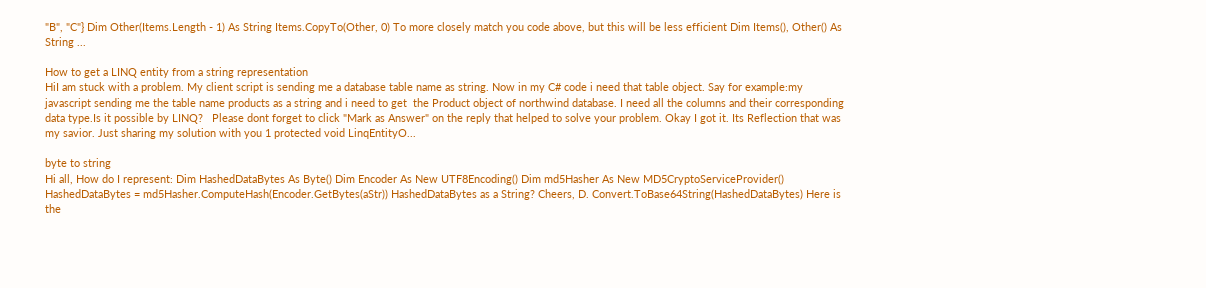"B", "C"} Dim Other(Items.Length - 1) As String Items.CopyTo(Other, 0) To more closely match you code above, but this will be less efficient Dim Items(), Other() As String ...

How to get a LINQ entity from a string representation
HiI am stuck with a problem. My client script is sending me a database table name as string. Now in my C# code i need that table object. Say for example:my javascript sending me the table name products as a string and i need to get  the Product object of northwind database. I need all the columns and their corresponding data type.Is it possible by LINQ?   Please dont forget to click "Mark as Answer" on the reply that helped to solve your problem. Okay I got it. Its Reflection that was my savior. Just sharing my solution with you 1 protected void LinqEntityO...

byte to string
Hi all, How do I represent: Dim HashedDataBytes As Byte() Dim Encoder As New UTF8Encoding() Dim md5Hasher As New MD5CryptoServiceProvider() HashedDataBytes = md5Hasher.ComputeHash(Encoder.GetBytes(aStr)) HashedDataBytes as a String? Cheers, D. Convert.ToBase64String(HashedDataBytes) Here is the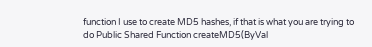function I use to create MD5 hashes, if that is what you are trying to do Public Shared Function createMD5(ByVal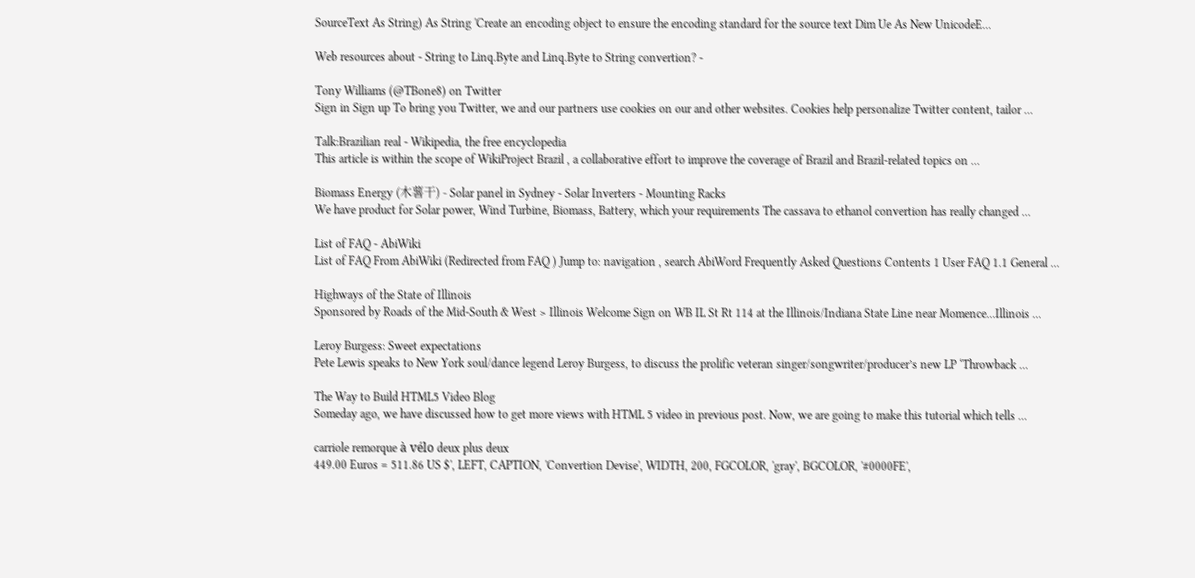SourceText As String) As String 'Create an encoding object to ensure the encoding standard for the source text Dim Ue As New UnicodeE...

Web resources about - String to Linq.Byte and Linq.Byte to String convertion? -

Tony Williams (@TBone8) on Twitter
Sign in Sign up To bring you Twitter, we and our partners use cookies on our and other websites. Cookies help personalize Twitter content, tailor ...

Talk:Brazilian real - Wikipedia, the free encyclopedia
This article is within the scope of WikiProject Brazil , a collaborative effort to improve the coverage of Brazil and Brazil-related topics on ...

Biomass Energy (木薯干) - Solar panel in Sydney - Solar Inverters - Mounting Racks
We have product for Solar power, Wind Turbine, Biomass, Battery, which your requirements The cassava to ethanol convertion has really changed ...

List of FAQ - AbiWiki
List of FAQ From AbiWiki (Redirected from FAQ ) Jump to: navigation , search AbiWord Frequently Asked Questions Contents 1 User FAQ 1.1 General ...

Highways of the State of Illinois
Sponsored by Roads of the Mid-South & West > Illinois Welcome Sign on WB IL St Rt 114 at the Illinois/Indiana State Line near Momence...Illinois ...

Leroy Burgess: Sweet expectations
Pete Lewis speaks to New York soul/dance legend Leroy Burgess, to discuss the prolific veteran singer/songwriter/producer’s new LP ‘Throwback ...

The Way to Build HTML5 Video Blog
Someday ago, we have discussed how to get more views with HTML 5 video in previous post. Now, we are going to make this tutorial which tells ...

carriole remorque à vélo deux plus deux
449.00 Euros = 511.86 US $', LEFT, CAPTION, 'Convertion Devise', WIDTH, 200, FGCOLOR, 'gray', BGCOLOR, '#0000FE',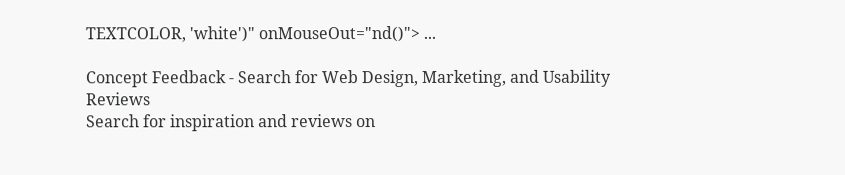TEXTCOLOR, 'white')" onMouseOut="nd()"> ...

Concept Feedback - Search for Web Design, Marketing, and Usability Reviews
Search for inspiration and reviews on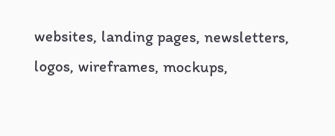websites, landing pages, newsletters, logos, wireframes, mockups,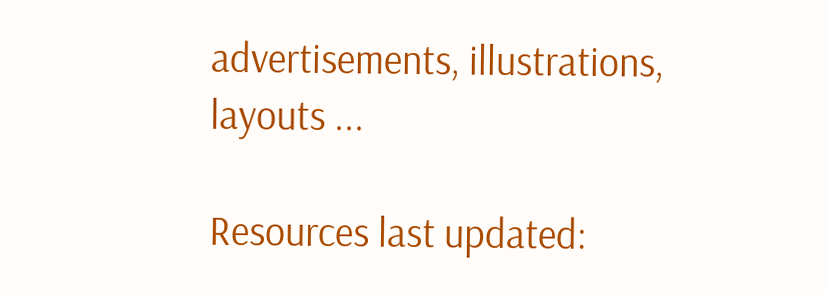advertisements, illustrations, layouts ...

Resources last updated: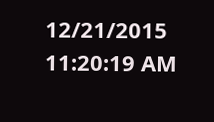12/21/2015 11:20:19 AM